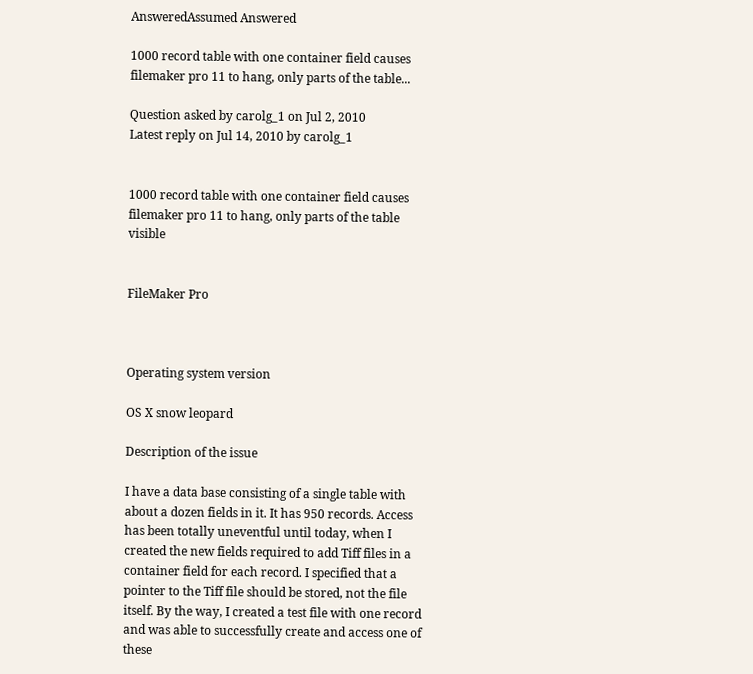AnsweredAssumed Answered

1000 record table with one container field causes filemaker pro 11 to hang, only parts of the table...

Question asked by carolg_1 on Jul 2, 2010
Latest reply on Jul 14, 2010 by carolg_1


1000 record table with one container field causes filemaker pro 11 to hang, only parts of the table visible


FileMaker Pro



Operating system version

OS X snow leopard

Description of the issue

I have a data base consisting of a single table with about a dozen fields in it. It has 950 records. Access has been totally uneventful until today, when I created the new fields required to add Tiff files in a container field for each record. I specified that a pointer to the Tiff file should be stored, not the file itself. By the way, I created a test file with one record and was able to successfully create and access one of these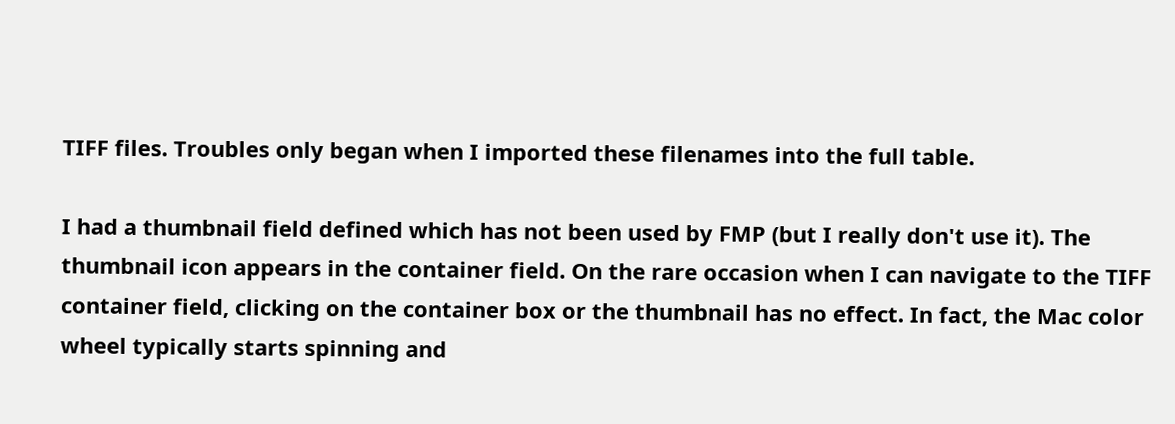TIFF files. Troubles only began when I imported these filenames into the full table.

I had a thumbnail field defined which has not been used by FMP (but I really don't use it). The thumbnail icon appears in the container field. On the rare occasion when I can navigate to the TIFF container field, clicking on the container box or the thumbnail has no effect. In fact, the Mac color wheel typically starts spinning and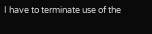I have to terminate use of the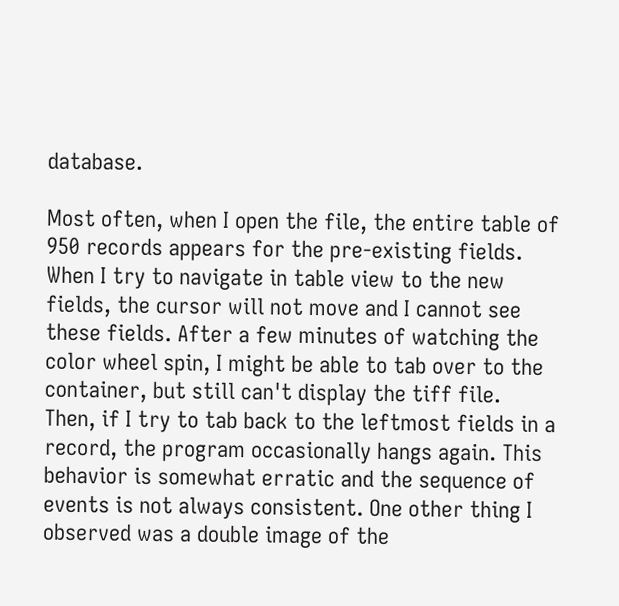database.

Most often, when I open the file, the entire table of 950 records appears for the pre-existing fields. When I try to navigate in table view to the new fields, the cursor will not move and I cannot see these fields. After a few minutes of watching the color wheel spin, I might be able to tab over to the container, but still can't display the tiff file. Then, if I try to tab back to the leftmost fields in a record, the program occasionally hangs again. This behavior is somewhat erratic and the sequence of events is not always consistent. One other thing I observed was a double image of the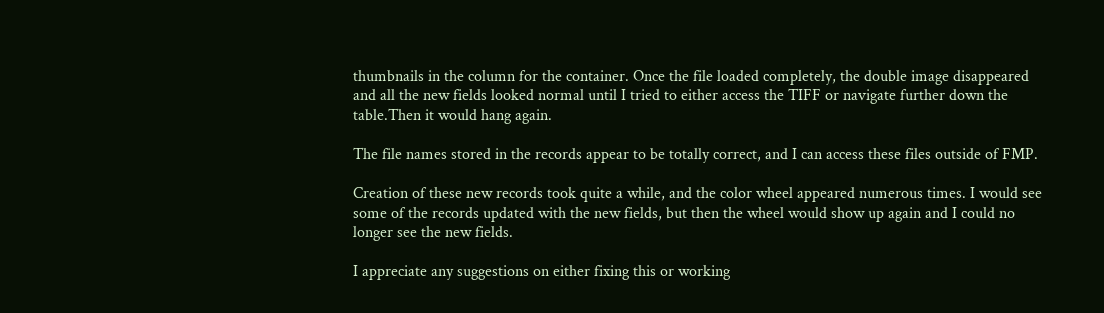thumbnails in the column for the container. Once the file loaded completely, the double image disappeared and all the new fields looked normal until I tried to either access the TIFF or navigate further down the table.Then it would hang again.

The file names stored in the records appear to be totally correct, and I can access these files outside of FMP.

Creation of these new records took quite a while, and the color wheel appeared numerous times. I would see some of the records updated with the new fields, but then the wheel would show up again and I could no longer see the new fields.

I appreciate any suggestions on either fixing this or working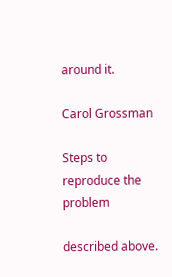around it.

Carol Grossman

Steps to reproduce the problem

described above.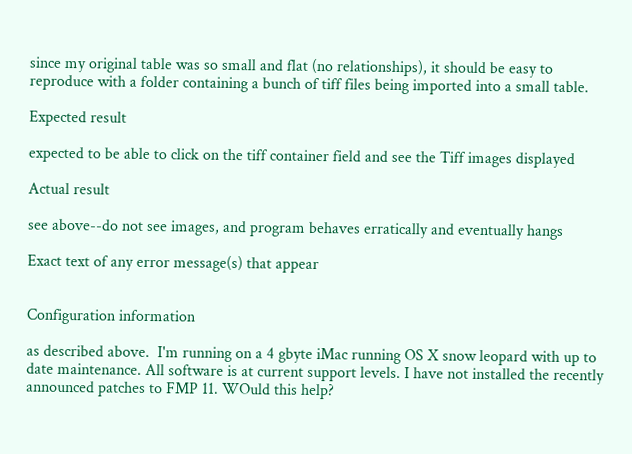since my original table was so small and flat (no relationships), it should be easy to reproduce with a folder containing a bunch of tiff files being imported into a small table.

Expected result

expected to be able to click on the tiff container field and see the Tiff images displayed

Actual result

see above--do not see images, and program behaves erratically and eventually hangs

Exact text of any error message(s) that appear


Configuration information

as described above.  I'm running on a 4 gbyte iMac running OS X snow leopard with up to date maintenance. All software is at current support levels. I have not installed the recently announced patches to FMP 11. WOuld this help?